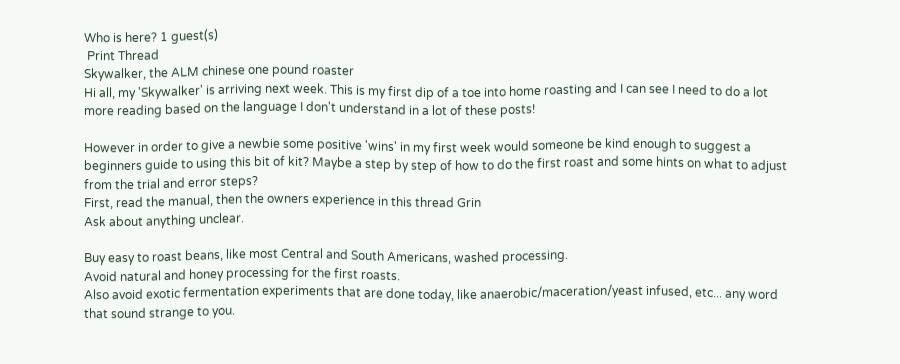Who is here? 1 guest(s)
 Print Thread
Skywalker, the ALM chinese one pound roaster
Hi all, my 'Skywalker' is arriving next week. This is my first dip of a toe into home roasting and I can see I need to do a lot more reading based on the language I don't understand in a lot of these posts!

However in order to give a newbie some positive 'wins' in my first week would someone be kind enough to suggest a beginners guide to using this bit of kit? Maybe a step by step of how to do the first roast and some hints on what to adjust from the trial and error steps?
First, read the manual, then the owners experience in this thread Grin
Ask about anything unclear.

Buy easy to roast beans, like most Central and South Americans, washed processing.
Avoid natural and honey processing for the first roasts.
Also avoid exotic fermentation experiments that are done today, like anaerobic/maceration/yeast infused, etc... any word that sound strange to you.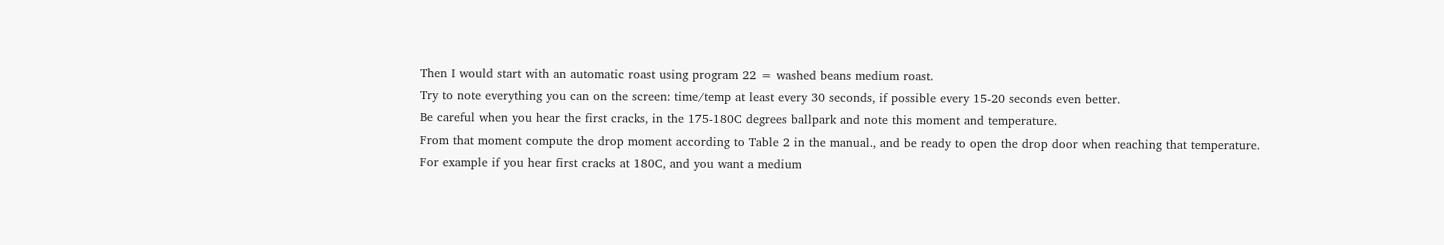Then I would start with an automatic roast using program 22 = washed beans medium roast.
Try to note everything you can on the screen: time/temp at least every 30 seconds, if possible every 15-20 seconds even better.
Be careful when you hear the first cracks, in the 175-180C degrees ballpark and note this moment and temperature.
From that moment compute the drop moment according to Table 2 in the manual., and be ready to open the drop door when reaching that temperature.
For example if you hear first cracks at 180C, and you want a medium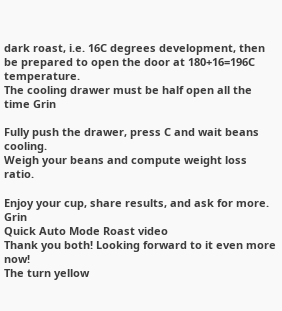dark roast, i.e. 16C degrees development, then be prepared to open the door at 180+16=196C temperature.
The cooling drawer must be half open all the time Grin

Fully push the drawer, press C and wait beans cooling.
Weigh your beans and compute weight loss ratio.

Enjoy your cup, share results, and ask for more. Grin
Quick Auto Mode Roast video
Thank you both! Looking forward to it even more now!
The turn yellow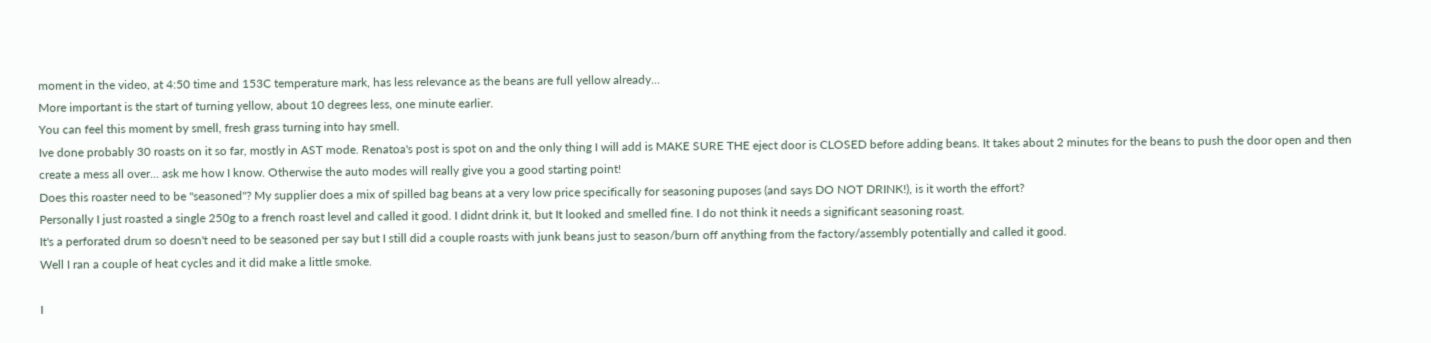moment in the video, at 4:50 time and 153C temperature mark, has less relevance as the beans are full yellow already...
More important is the start of turning yellow, about 10 degrees less, one minute earlier.
You can feel this moment by smell, fresh grass turning into hay smell.
Ive done probably 30 roasts on it so far, mostly in AST mode. Renatoa's post is spot on and the only thing I will add is MAKE SURE THE eject door is CLOSED before adding beans. It takes about 2 minutes for the beans to push the door open and then create a mess all over... ask me how I know. Otherwise the auto modes will really give you a good starting point!
Does this roaster need to be "seasoned"? My supplier does a mix of spilled bag beans at a very low price specifically for seasoning puposes (and says DO NOT DRINK!), is it worth the effort?
Personally I just roasted a single 250g to a french roast level and called it good. I didnt drink it, but It looked and smelled fine. I do not think it needs a significant seasoning roast.
It's a perforated drum so doesn't need to be seasoned per say but I still did a couple roasts with junk beans just to season/burn off anything from the factory/assembly potentially and called it good.
Well I ran a couple of heat cycles and it did make a little smoke.

I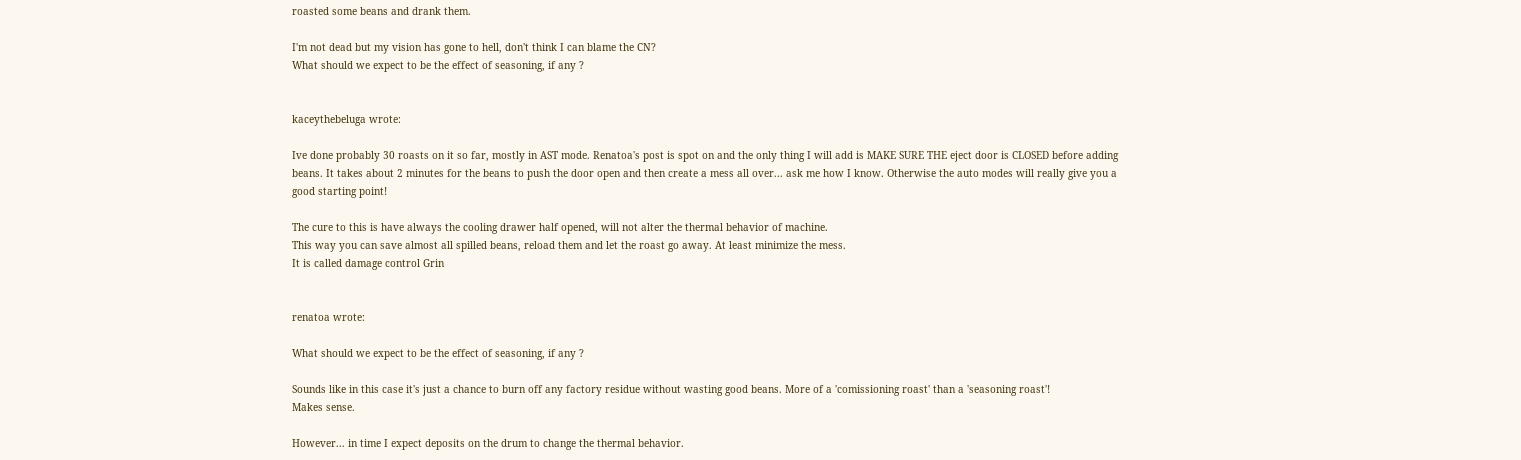roasted some beans and drank them.

I'm not dead but my vision has gone to hell, don't think I can blame the CN?
What should we expect to be the effect of seasoning, if any ?


kaceythebeluga wrote:

Ive done probably 30 roasts on it so far, mostly in AST mode. Renatoa's post is spot on and the only thing I will add is MAKE SURE THE eject door is CLOSED before adding beans. It takes about 2 minutes for the beans to push the door open and then create a mess all over... ask me how I know. Otherwise the auto modes will really give you a good starting point!

The cure to this is have always the cooling drawer half opened, will not alter the thermal behavior of machine.
This way you can save almost all spilled beans, reload them and let the roast go away. At least minimize the mess.
It is called damage control Grin


renatoa wrote:

What should we expect to be the effect of seasoning, if any ?

Sounds like in this case it's just a chance to burn off any factory residue without wasting good beans. More of a 'comissioning roast' than a 'seasoning roast'!
Makes sense.

However... in time I expect deposits on the drum to change the thermal behavior.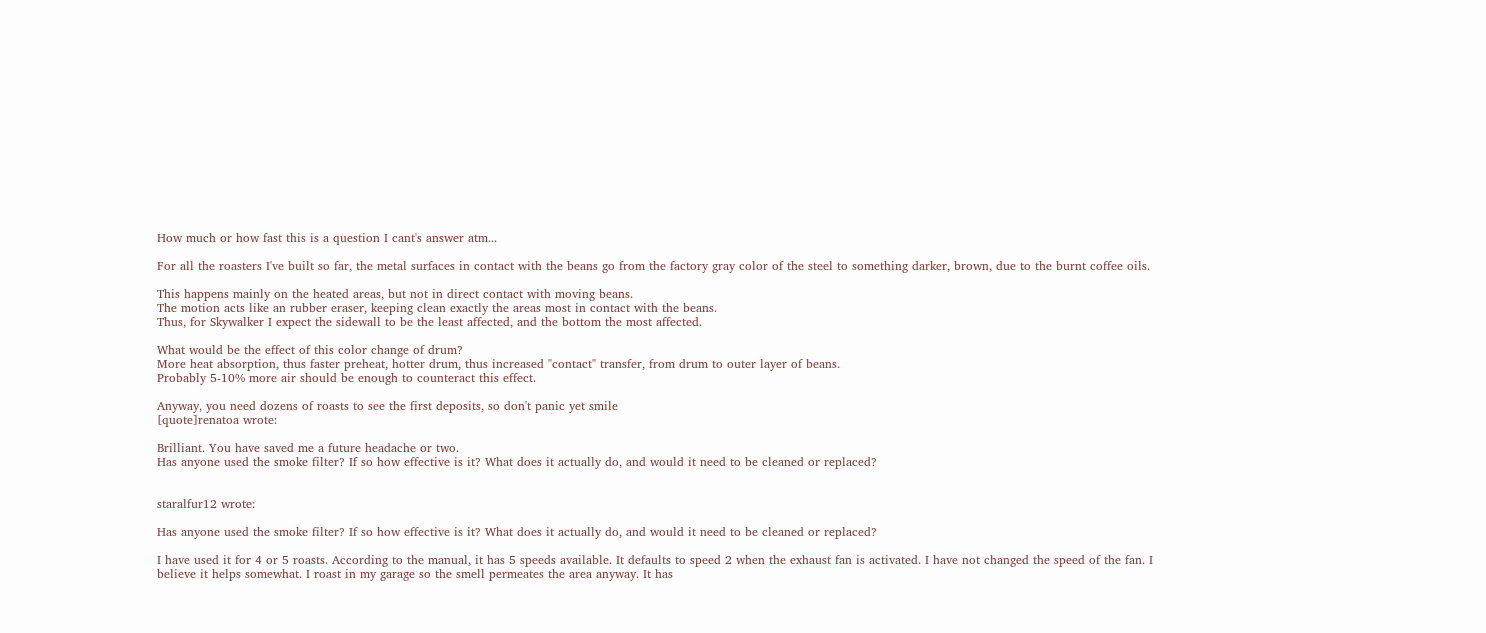How much or how fast this is a question I cant's answer atm...

For all the roasters I've built so far, the metal surfaces in contact with the beans go from the factory gray color of the steel to something darker, brown, due to the burnt coffee oils.

This happens mainly on the heated areas, but not in direct contact with moving beans.
The motion acts like an rubber eraser, keeping clean exactly the areas most in contact with the beans.
Thus, for Skywalker I expect the sidewall to be the least affected, and the bottom the most affected.

What would be the effect of this color change of drum?
More heat absorption, thus faster preheat, hotter drum, thus increased "contact" transfer, from drum to outer layer of beans.
Probably 5-10% more air should be enough to counteract this effect.

Anyway, you need dozens of roasts to see the first deposits, so don't panic yet smile
[quote]renatoa wrote:

Brilliant. You have saved me a future headache or two.
Has anyone used the smoke filter? If so how effective is it? What does it actually do, and would it need to be cleaned or replaced?


staralfur12 wrote:

Has anyone used the smoke filter? If so how effective is it? What does it actually do, and would it need to be cleaned or replaced?

I have used it for 4 or 5 roasts. According to the manual, it has 5 speeds available. It defaults to speed 2 when the exhaust fan is activated. I have not changed the speed of the fan. I believe it helps somewhat. I roast in my garage so the smell permeates the area anyway. It has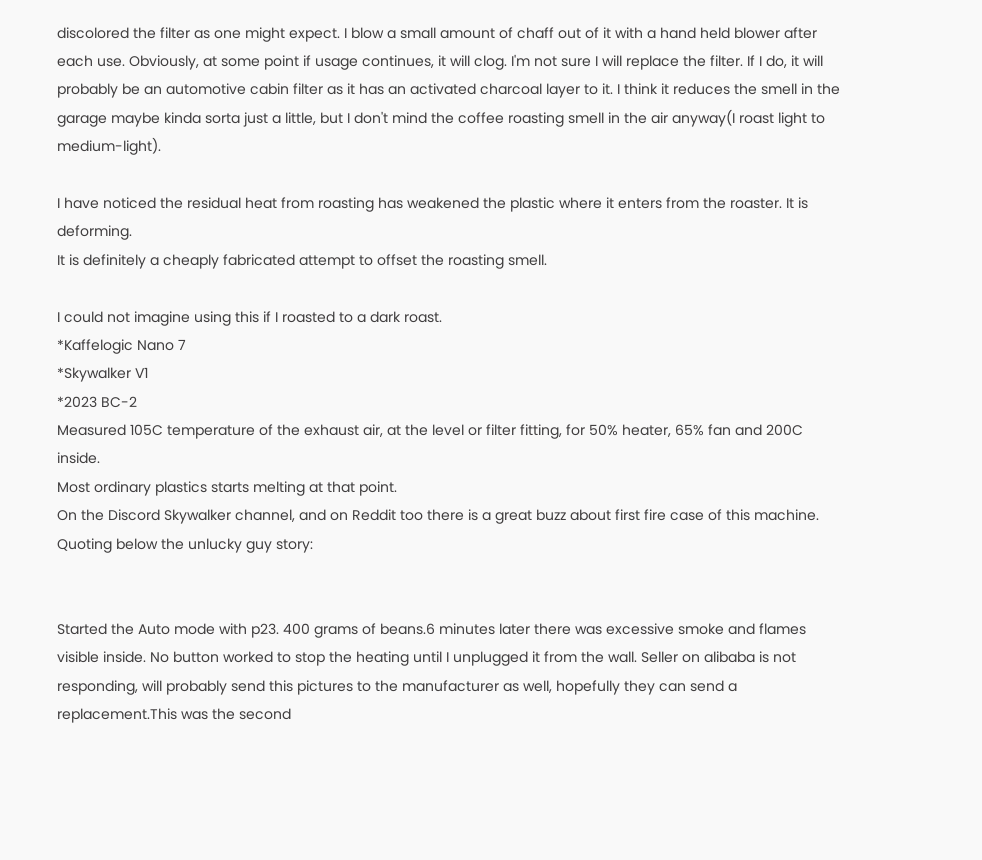discolored the filter as one might expect. I blow a small amount of chaff out of it with a hand held blower after each use. Obviously, at some point if usage continues, it will clog. I'm not sure I will replace the filter. If I do, it will probably be an automotive cabin filter as it has an activated charcoal layer to it. I think it reduces the smell in the garage maybe kinda sorta just a little, but I don't mind the coffee roasting smell in the air anyway(I roast light to medium-light).

I have noticed the residual heat from roasting has weakened the plastic where it enters from the roaster. It is deforming.
It is definitely a cheaply fabricated attempt to offset the roasting smell.

I could not imagine using this if I roasted to a dark roast.
*Kaffelogic Nano 7
*Skywalker V1
*2023 BC-2
Measured 105C temperature of the exhaust air, at the level or filter fitting, for 50% heater, 65% fan and 200C inside.
Most ordinary plastics starts melting at that point.
On the Discord Skywalker channel, and on Reddit too there is a great buzz about first fire case of this machine.
Quoting below the unlucky guy story:


Started the Auto mode with p23. 400 grams of beans.6 minutes later there was excessive smoke and flames visible inside. No button worked to stop the heating until I unplugged it from the wall. Seller on alibaba is not responding, will probably send this pictures to the manufacturer as well, hopefully they can send a replacement.This was the second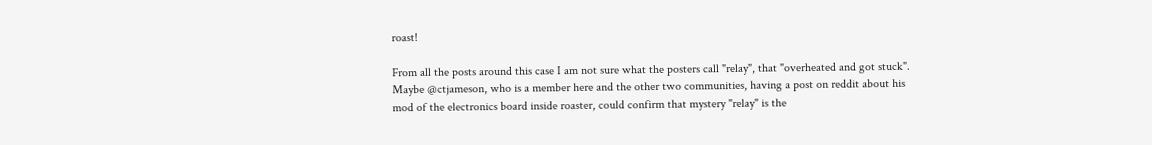roast!

From all the posts around this case I am not sure what the posters call "relay", that "overheated and got stuck".
Maybe @ctjameson, who is a member here and the other two communities, having a post on reddit about his mod of the electronics board inside roaster, could confirm that mystery "relay" is the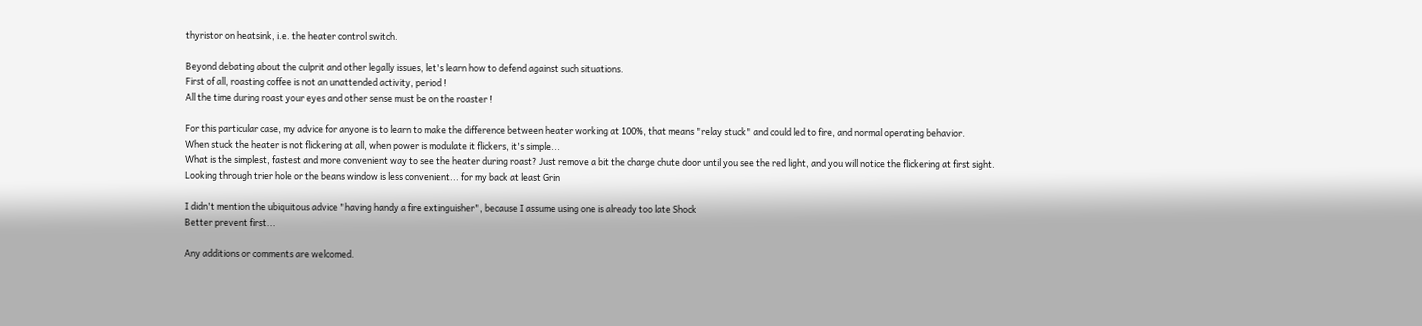thyristor on heatsink, i.e. the heater control switch.

Beyond debating about the culprit and other legally issues, let's learn how to defend against such situations.
First of all, roasting coffee is not an unattended activity, period !
All the time during roast your eyes and other sense must be on the roaster !

For this particular case, my advice for anyone is to learn to make the difference between heater working at 100%, that means "relay stuck" and could led to fire, and normal operating behavior.
When stuck the heater is not flickering at all, when power is modulate it flickers, it's simple...
What is the simplest, fastest and more convenient way to see the heater during roast? Just remove a bit the charge chute door until you see the red light, and you will notice the flickering at first sight.
Looking through trier hole or the beans window is less convenient... for my back at least Grin

I didn't mention the ubiquitous advice "having handy a fire extinguisher", because I assume using one is already too late Shock
Better prevent first...

Any additions or comments are welcomed.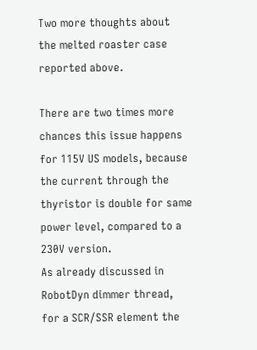Two more thoughts about the melted roaster case reported above.

There are two times more chances this issue happens for 115V US models, because the current through the thyristor is double for same power level, compared to a 230V version.
As already discussed in RobotDyn dimmer thread, for a SCR/SSR element the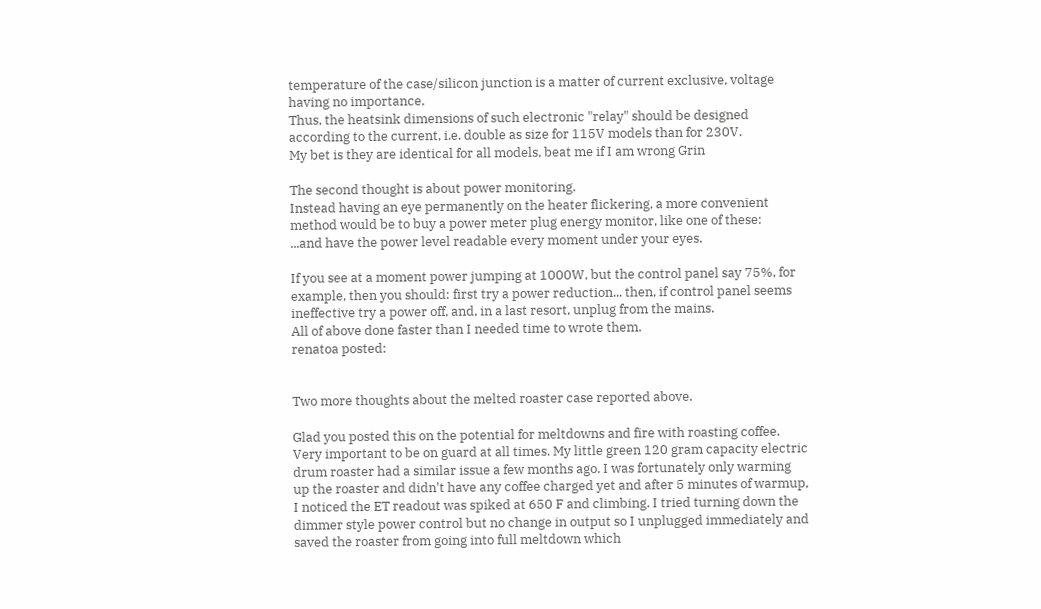temperature of the case/silicon junction is a matter of current exclusive, voltage having no importance.
Thus, the heatsink dimensions of such electronic "relay" should be designed according to the current, i.e. double as size for 115V models than for 230V.
My bet is they are identical for all models, beat me if I am wrong Grin

The second thought is about power monitoring.
Instead having an eye permanently on the heater flickering, a more convenient method would be to buy a power meter plug energy monitor, like one of these:
...and have the power level readable every moment under your eyes.

If you see at a moment power jumping at 1000W, but the control panel say 75%, for example, then you should: first try a power reduction... then, if control panel seems ineffective try a power off, and, in a last resort, unplug from the mains.
All of above done faster than I needed time to wrote them.
renatoa posted:


Two more thoughts about the melted roaster case reported above.

Glad you posted this on the potential for meltdowns and fire with roasting coffee. Very important to be on guard at all times. My little green 120 gram capacity electric drum roaster had a similar issue a few months ago. I was fortunately only warming up the roaster and didn't have any coffee charged yet and after 5 minutes of warmup, I noticed the ET readout was spiked at 650 F and climbing. I tried turning down the dimmer style power control but no change in output so I unplugged immediately and saved the roaster from going into full meltdown which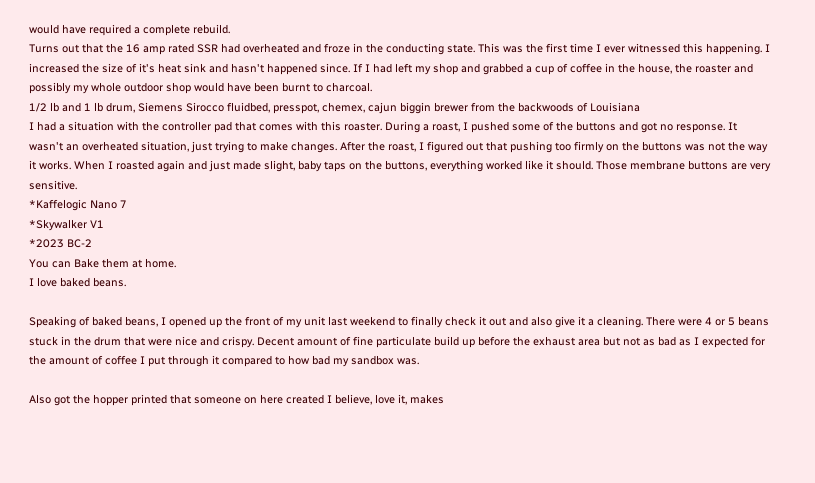would have required a complete rebuild.
Turns out that the 16 amp rated SSR had overheated and froze in the conducting state. This was the first time I ever witnessed this happening. I increased the size of it's heat sink and hasn't happened since. If I had left my shop and grabbed a cup of coffee in the house, the roaster and possibly my whole outdoor shop would have been burnt to charcoal.
1/2 lb and 1 lb drum, Siemens Sirocco fluidbed, presspot, chemex, cajun biggin brewer from the backwoods of Louisiana
I had a situation with the controller pad that comes with this roaster. During a roast, I pushed some of the buttons and got no response. It wasn't an overheated situation, just trying to make changes. After the roast, I figured out that pushing too firmly on the buttons was not the way it works. When I roasted again and just made slight, baby taps on the buttons, everything worked like it should. Those membrane buttons are very sensitive.
*Kaffelogic Nano 7
*Skywalker V1
*2023 BC-2
You can Bake them at home.
I love baked beans.

Speaking of baked beans, I opened up the front of my unit last weekend to finally check it out and also give it a cleaning. There were 4 or 5 beans stuck in the drum that were nice and crispy. Decent amount of fine particulate build up before the exhaust area but not as bad as I expected for the amount of coffee I put through it compared to how bad my sandbox was.

Also got the hopper printed that someone on here created I believe, love it, makes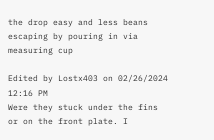the drop easy and less beans escaping by pouring in via measuring cup

Edited by Lostx403 on 02/26/2024 12:16 PM
Were they stuck under the fins or on the front plate. I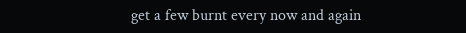get a few burnt every now and again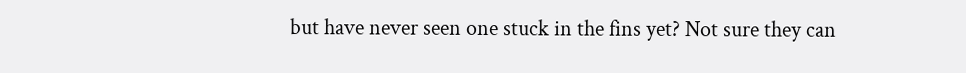but have never seen one stuck in the fins yet? Not sure they can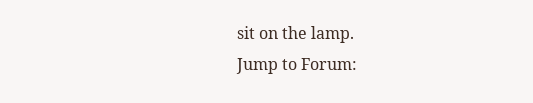sit on the lamp.
Jump to Forum: